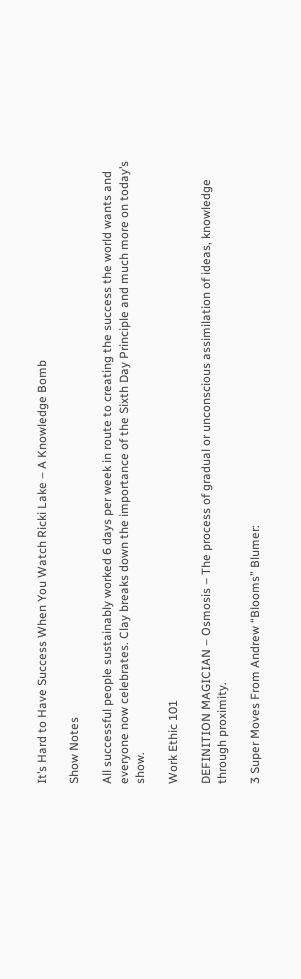It’s Hard to Have Success When You Watch Ricki Lake – A Knowledge Bomb

Show Notes

All successful people sustainably worked 6 days per week in route to creating the success the world wants and everyone now celebrates. Clay breaks down the importance of the Sixth Day Principle and much more on today’s show.

Work Ethic 101

DEFINITION MAGICIAN – Osmosis – The process of gradual or unconscious assimilation of ideas, knowledge through proximity.

3 Super Moves From Andrew “Blooms” Blumer: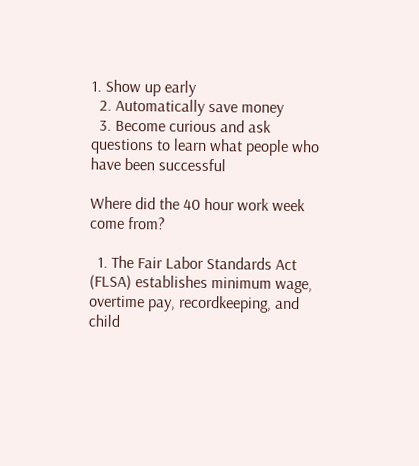1. Show up early
  2. Automatically save money
  3. Become curious and ask questions to learn what people who have been successful

Where did the 40 hour work week come from?

  1. The Fair Labor Standards Act (FLSA) establishes minimum wage, overtime pay, recordkeeping, and child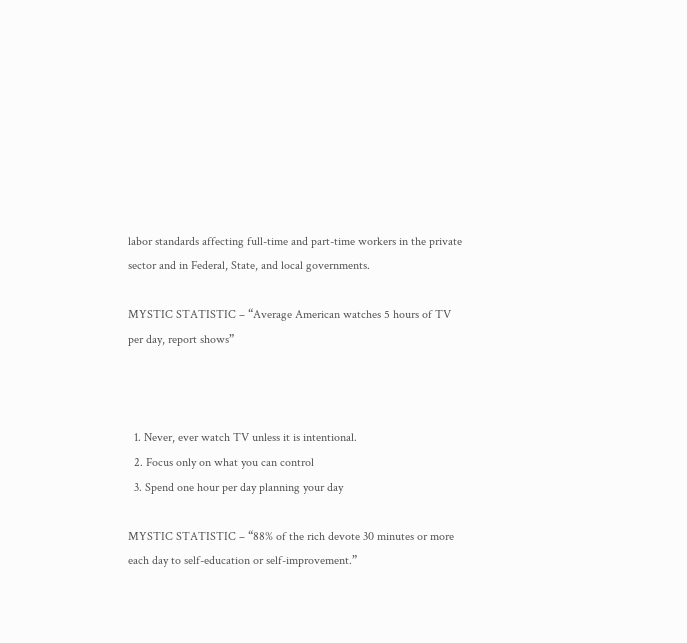labor standards affecting full-time and part-time workers in the private sector and in Federal, State, and local governments.

MYSTIC STATISTIC – “Average American watches 5 hours of TV per day, report shows”



  1. Never, ever watch TV unless it is intentional.
  2. Focus only on what you can control
  3. Spend one hour per day planning your day

MYSTIC STATISTIC – “88% of the rich devote 30 minutes or more each day to self-education or self-improvement.”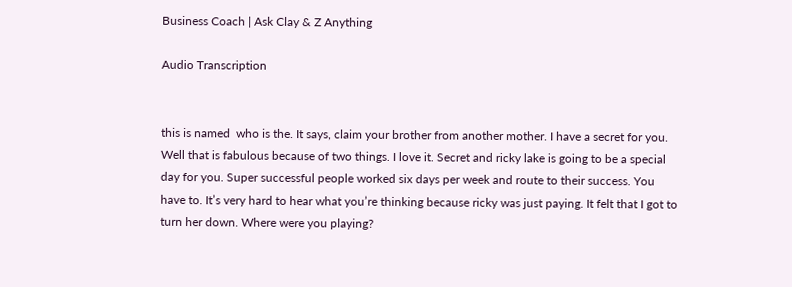Business Coach | Ask Clay & Z Anything

Audio Transcription


this is named  who is the. It says, claim your brother from another mother. I have a secret for you. Well that is fabulous because of two things. I love it. Secret and ricky lake is going to be a special day for you. Super successful people worked six days per week and route to their success. You have to. It’s very hard to hear what you’re thinking because ricky was just paying. It felt that I got to turn her down. Where were you playing?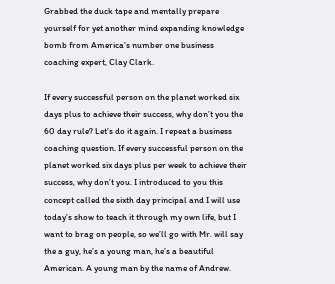Grabbed the duck tape and mentally prepare yourself for yet another mind expanding knowledge bomb from America’s number one business coaching expert, Clay Clark.

If every successful person on the planet worked six days plus to achieve their success, why don’t you the 60 day rule? Let’s do it again. I repeat a business coaching question. If every successful person on the planet worked six days plus per week to achieve their success, why don’t you. I introduced to you this concept called the sixth day principal and I will use today’s show to teach it through my own life, but I want to brag on people, so we’ll go with Mr. will say the a guy, he’s a young man, he’s a beautiful American. A young man by the name of Andrew.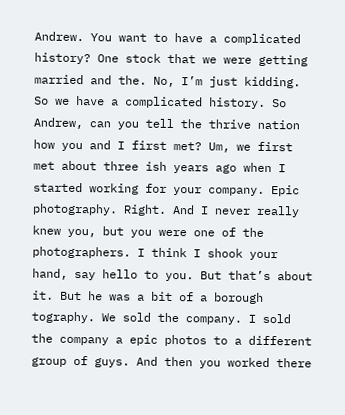Andrew. You want to have a complicated history? One stock that we were getting married and the. No, I’m just kidding. So we have a complicated history. So Andrew, can you tell the thrive nation how you and I first met? Um, we first met about three ish years ago when I started working for your company. Epic photography. Right. And I never really knew you, but you were one of the photographers. I think I shook your hand, say hello to you. But that’s about it. But he was a bit of a borough tography. We sold the company. I sold the company a epic photos to a different group of guys. And then you worked there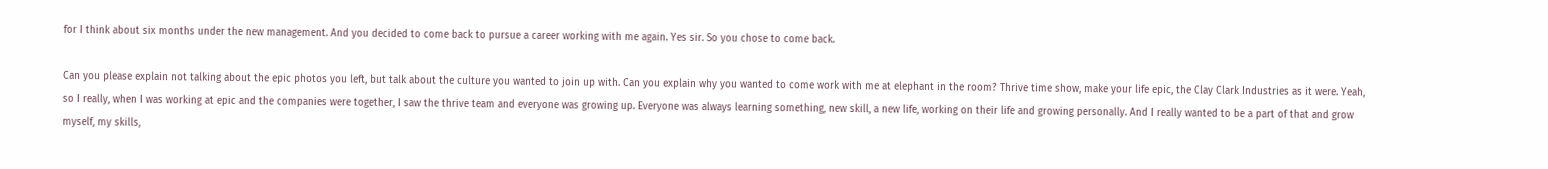for I think about six months under the new management. And you decided to come back to pursue a career working with me again. Yes sir. So you chose to come back.

Can you please explain not talking about the epic photos you left, but talk about the culture you wanted to join up with. Can you explain why you wanted to come work with me at elephant in the room? Thrive time show, make your life epic, the Clay Clark Industries as it were. Yeah, so I really, when I was working at epic and the companies were together, I saw the thrive team and everyone was growing up. Everyone was always learning something, new skill, a new life, working on their life and growing personally. And I really wanted to be a part of that and grow myself, my skills,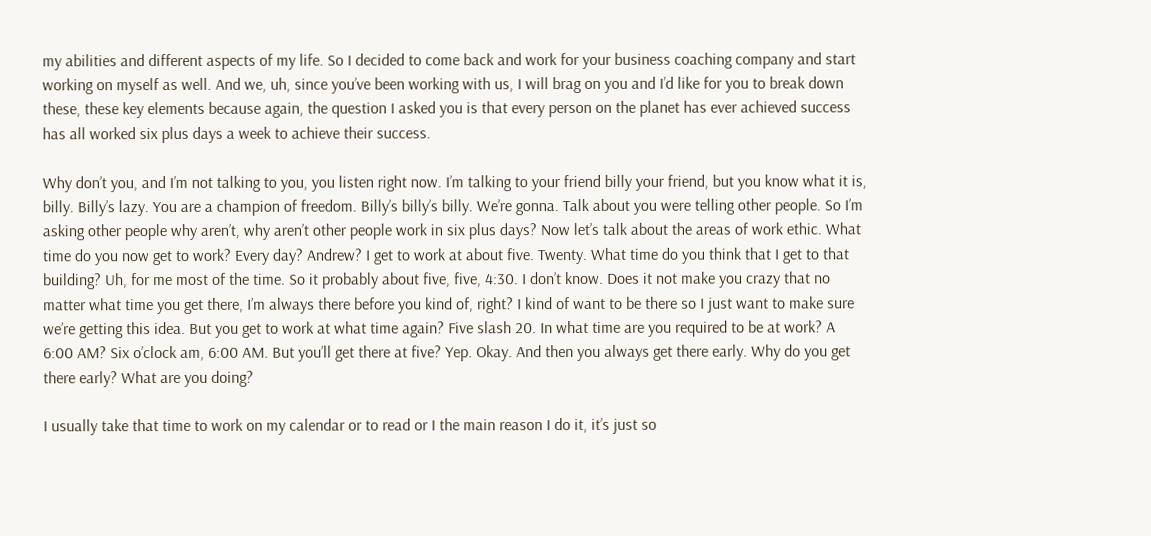my abilities and different aspects of my life. So I decided to come back and work for your business coaching company and start working on myself as well. And we, uh, since you’ve been working with us, I will brag on you and I’d like for you to break down these, these key elements because again, the question I asked you is that every person on the planet has ever achieved success has all worked six plus days a week to achieve their success.

Why don’t you, and I’m not talking to you, you listen right now. I’m talking to your friend billy your friend, but you know what it is, billy. Billy’s lazy. You are a champion of freedom. Billy’s billy’s billy. We’re gonna. Talk about you were telling other people. So I’m asking other people why aren’t, why aren’t other people work in six plus days? Now let’s talk about the areas of work ethic. What time do you now get to work? Every day? Andrew? I get to work at about five. Twenty. What time do you think that I get to that building? Uh, for me most of the time. So it probably about five, five, 4:30. I don’t know. Does it not make you crazy that no matter what time you get there, I’m always there before you kind of, right? I kind of want to be there so I just want to make sure we’re getting this idea. But you get to work at what time again? Five slash 20. In what time are you required to be at work? A 6:00 AM? Six o’clock am, 6:00 AM. But you’ll get there at five? Yep. Okay. And then you always get there early. Why do you get there early? What are you doing?

I usually take that time to work on my calendar or to read or I the main reason I do it, it’s just so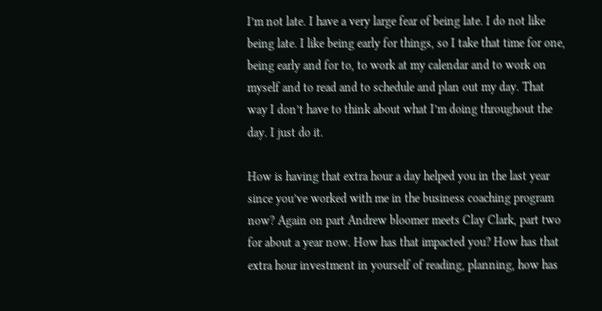I’m not late. I have a very large fear of being late. I do not like being late. I like being early for things, so I take that time for one, being early and for to, to work at my calendar and to work on myself and to read and to schedule and plan out my day. That way I don’t have to think about what I’m doing throughout the day. I just do it.

How is having that extra hour a day helped you in the last year since you’ve worked with me in the business coaching program now? Again on part Andrew bloomer meets Clay Clark, part two for about a year now. How has that impacted you? How has that extra hour investment in yourself of reading, planning, how has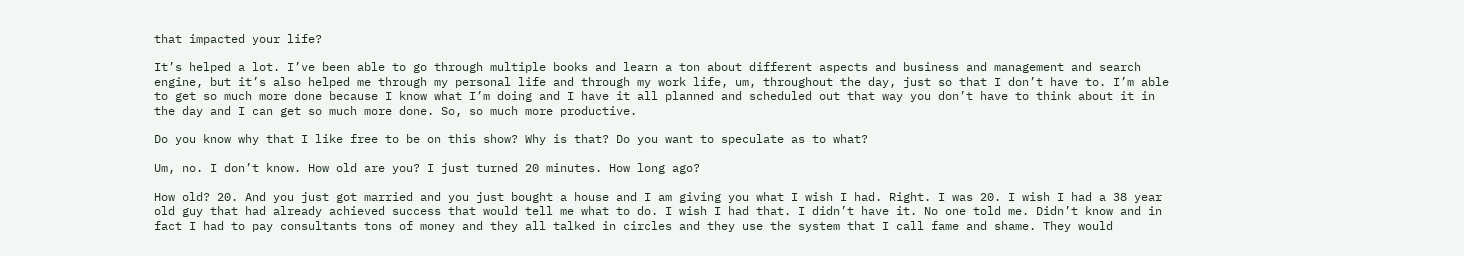that impacted your life?

It’s helped a lot. I’ve been able to go through multiple books and learn a ton about different aspects and business and management and search engine, but it’s also helped me through my personal life and through my work life, um, throughout the day, just so that I don’t have to. I’m able to get so much more done because I know what I’m doing and I have it all planned and scheduled out that way you don’t have to think about it in the day and I can get so much more done. So, so much more productive.

Do you know why that I like free to be on this show? Why is that? Do you want to speculate as to what?

Um, no. I don’t know. How old are you? I just turned 20 minutes. How long ago?

How old? 20. And you just got married and you just bought a house and I am giving you what I wish I had. Right. I was 20. I wish I had a 38 year old guy that had already achieved success that would tell me what to do. I wish I had that. I didn’t have it. No one told me. Didn’t know and in fact I had to pay consultants tons of money and they all talked in circles and they use the system that I call fame and shame. They would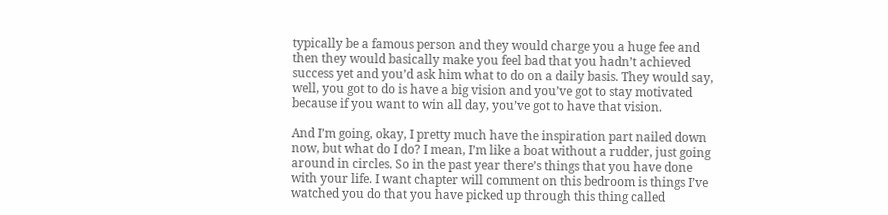typically be a famous person and they would charge you a huge fee and then they would basically make you feel bad that you hadn’t achieved success yet and you’d ask him what to do on a daily basis. They would say, well, you got to do is have a big vision and you’ve got to stay motivated because if you want to win all day, you’ve got to have that vision.

And I’m going, okay, I pretty much have the inspiration part nailed down now, but what do I do? I mean, I’m like a boat without a rudder, just going around in circles. So in the past year there’s things that you have done with your life. I want chapter will comment on this bedroom is things I’ve watched you do that you have picked up through this thing called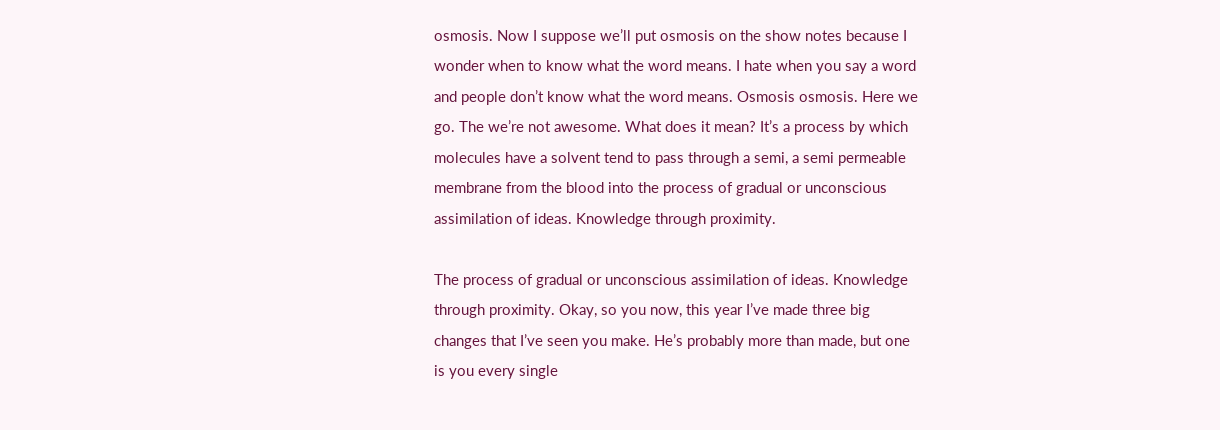osmosis. Now I suppose we’ll put osmosis on the show notes because I wonder when to know what the word means. I hate when you say a word and people don’t know what the word means. Osmosis osmosis. Here we go. The we’re not awesome. What does it mean? It’s a process by which molecules have a solvent tend to pass through a semi, a semi permeable membrane from the blood into the process of gradual or unconscious assimilation of ideas. Knowledge through proximity.

The process of gradual or unconscious assimilation of ideas. Knowledge through proximity. Okay, so you now, this year I’ve made three big changes that I’ve seen you make. He’s probably more than made, but one is you every single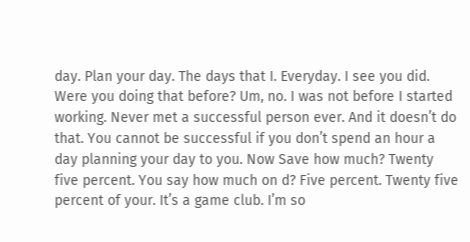day. Plan your day. The days that I. Everyday. I see you did. Were you doing that before? Um, no. I was not before I started working. Never met a successful person ever. And it doesn’t do that. You cannot be successful if you don’t spend an hour a day planning your day to you. Now Save how much? Twenty five percent. You say how much on d? Five percent. Twenty five percent of your. It’s a game club. I’m so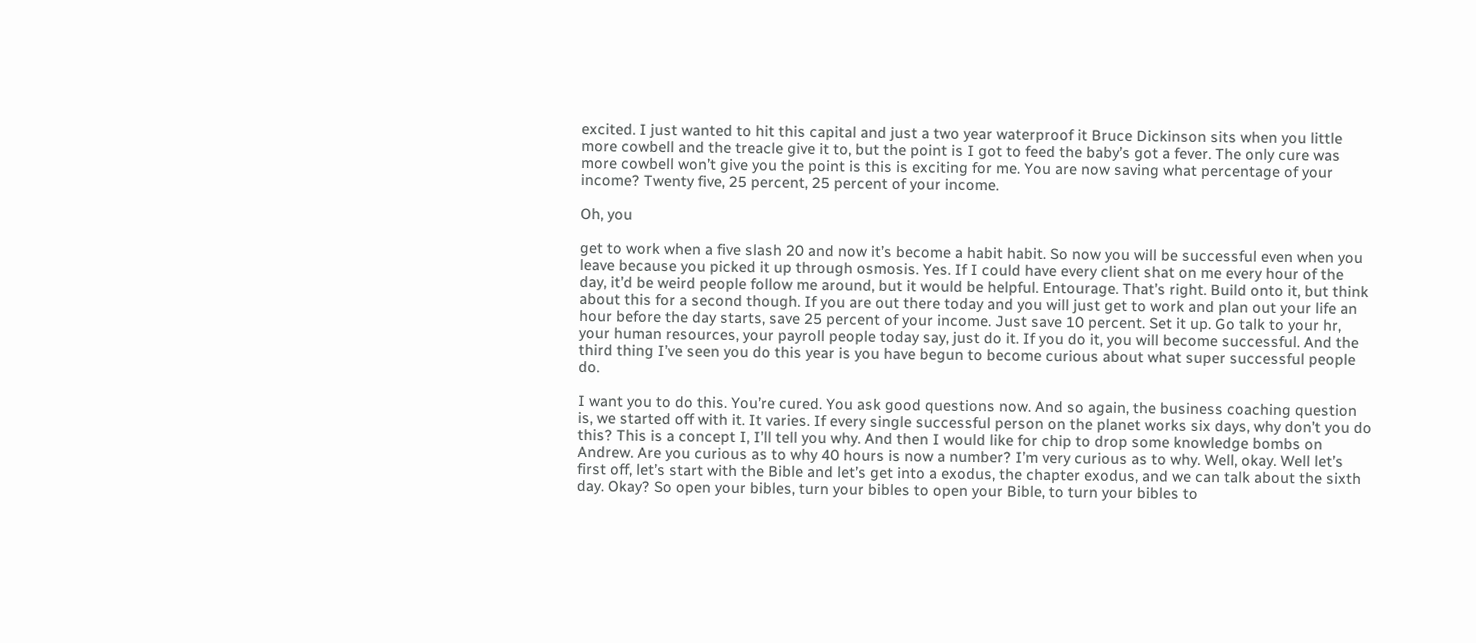excited. I just wanted to hit this capital and just a two year waterproof it Bruce Dickinson sits when you little more cowbell and the treacle give it to, but the point is I got to feed the baby’s got a fever. The only cure was more cowbell won’t give you the point is this is exciting for me. You are now saving what percentage of your income? Twenty five, 25 percent, 25 percent of your income.

Oh, you

get to work when a five slash 20 and now it’s become a habit habit. So now you will be successful even when you leave because you picked it up through osmosis. Yes. If I could have every client shat on me every hour of the day, it’d be weird people follow me around, but it would be helpful. Entourage. That’s right. Build onto it, but think about this for a second though. If you are out there today and you will just get to work and plan out your life an hour before the day starts, save 25 percent of your income. Just save 10 percent. Set it up. Go talk to your hr, your human resources, your payroll people today say, just do it. If you do it, you will become successful. And the third thing I’ve seen you do this year is you have begun to become curious about what super successful people do.

I want you to do this. You’re cured. You ask good questions now. And so again, the business coaching question is, we started off with it. It varies. If every single successful person on the planet works six days, why don’t you do this? This is a concept I, I’ll tell you why. And then I would like for chip to drop some knowledge bombs on Andrew. Are you curious as to why 40 hours is now a number? I’m very curious as to why. Well, okay. Well let’s first off, let’s start with the Bible and let’s get into a exodus, the chapter exodus, and we can talk about the sixth day. Okay? So open your bibles, turn your bibles to open your Bible, to turn your bibles to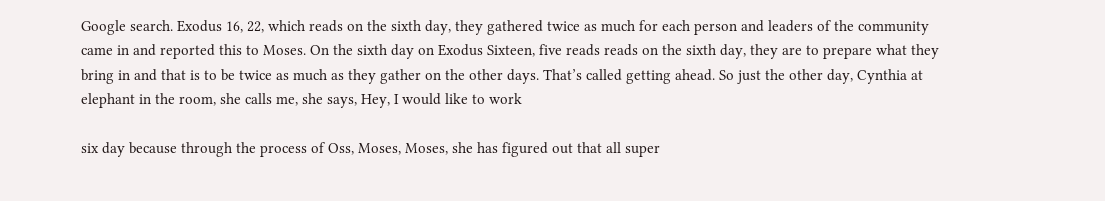Google search. Exodus 16, 22, which reads on the sixth day, they gathered twice as much for each person and leaders of the community came in and reported this to Moses. On the sixth day on Exodus Sixteen, five reads reads on the sixth day, they are to prepare what they bring in and that is to be twice as much as they gather on the other days. That’s called getting ahead. So just the other day, Cynthia at elephant in the room, she calls me, she says, Hey, I would like to work

six day because through the process of Oss, Moses, Moses, she has figured out that all super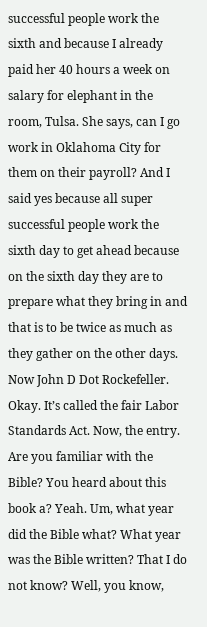successful people work the sixth and because I already paid her 40 hours a week on salary for elephant in the room, Tulsa. She says, can I go work in Oklahoma City for them on their payroll? And I said yes because all super successful people work the sixth day to get ahead because on the sixth day they are to prepare what they bring in and that is to be twice as much as they gather on the other days. Now John D Dot Rockefeller. Okay. It’s called the fair Labor Standards Act. Now, the entry. Are you familiar with the Bible? You heard about this book a? Yeah. Um, what year did the Bible what? What year was the Bible written? That I do not know? Well, you know,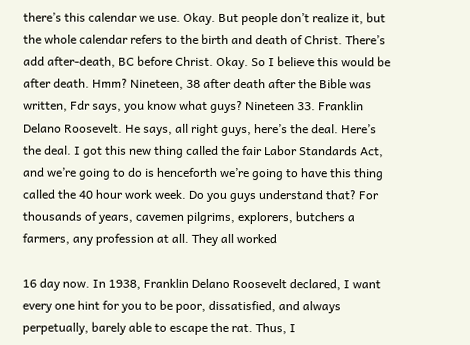there’s this calendar we use. Okay. But people don’t realize it, but the whole calendar refers to the birth and death of Christ. There’s add after-death, BC before Christ. Okay. So I believe this would be after death. Hmm? Nineteen, 38 after death after the Bible was written, Fdr says, you know what guys? Nineteen 33. Franklin Delano Roosevelt. He says, all right guys, here’s the deal. Here’s the deal. I got this new thing called the fair Labor Standards Act, and we’re going to do is henceforth we’re going to have this thing called the 40 hour work week. Do you guys understand that? For thousands of years, cavemen pilgrims, explorers, butchers a farmers, any profession at all. They all worked

16 day now. In 1938, Franklin Delano Roosevelt declared, I want every one hint for you to be poor, dissatisfied, and always perpetually, barely able to escape the rat. Thus, I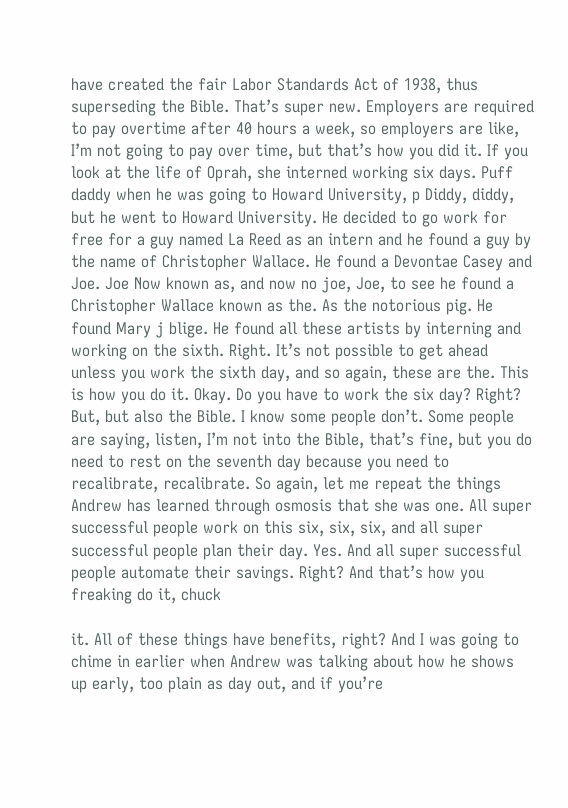have created the fair Labor Standards Act of 1938, thus superseding the Bible. That’s super new. Employers are required to pay overtime after 40 hours a week, so employers are like, I’m not going to pay over time, but that’s how you did it. If you look at the life of Oprah, she interned working six days. Puff daddy when he was going to Howard University, p Diddy, diddy, but he went to Howard University. He decided to go work for free for a guy named La Reed as an intern and he found a guy by the name of Christopher Wallace. He found a Devontae Casey and Joe. Joe Now known as, and now no joe, Joe, to see he found a Christopher Wallace known as the. As the notorious pig. He found Mary j blige. He found all these artists by interning and working on the sixth. Right. It’s not possible to get ahead unless you work the sixth day, and so again, these are the. This is how you do it. Okay. Do you have to work the six day? Right? But, but also the Bible. I know some people don’t. Some people are saying, listen, I’m not into the Bible, that’s fine, but you do need to rest on the seventh day because you need to recalibrate, recalibrate. So again, let me repeat the things Andrew has learned through osmosis that she was one. All super successful people work on this six, six, six, and all super successful people plan their day. Yes. And all super successful people automate their savings. Right? And that’s how you freaking do it, chuck

it. All of these things have benefits, right? And I was going to chime in earlier when Andrew was talking about how he shows up early, too plain as day out, and if you’re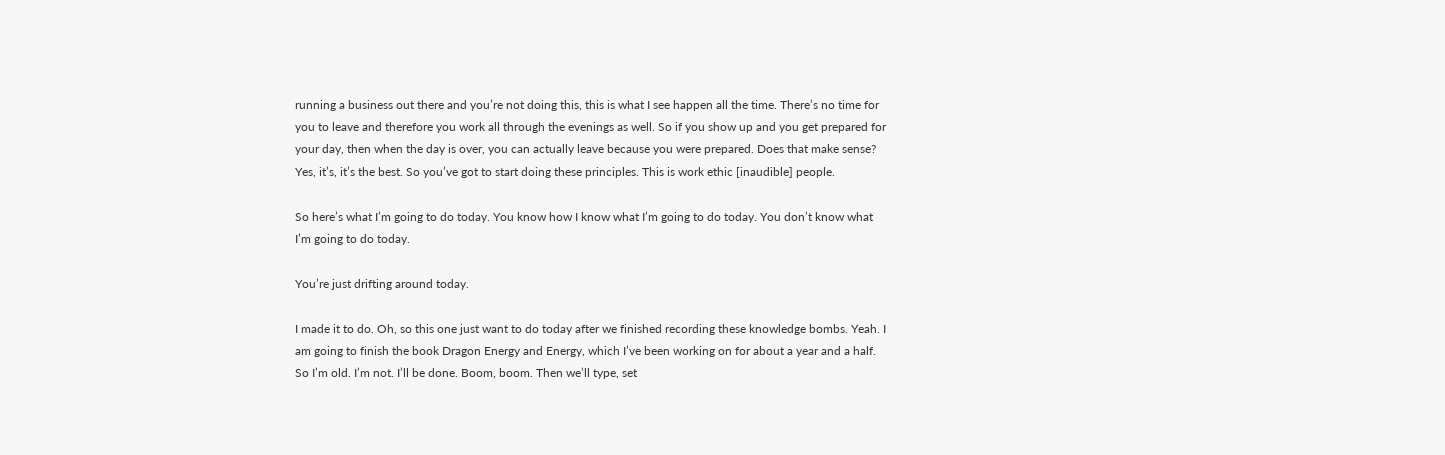running a business out there and you’re not doing this, this is what I see happen all the time. There’s no time for you to leave and therefore you work all through the evenings as well. So if you show up and you get prepared for your day, then when the day is over, you can actually leave because you were prepared. Does that make sense? Yes, it’s, it’s the best. So you’ve got to start doing these principles. This is work ethic [inaudible] people.

So here’s what I’m going to do today. You know how I know what I’m going to do today. You don’t know what I’m going to do today.

You’re just drifting around today.

I made it to do. Oh, so this one just want to do today after we finished recording these knowledge bombs. Yeah. I am going to finish the book Dragon Energy and Energy, which I’ve been working on for about a year and a half. So I’m old. I’m not. I’ll be done. Boom, boom. Then we’ll type, set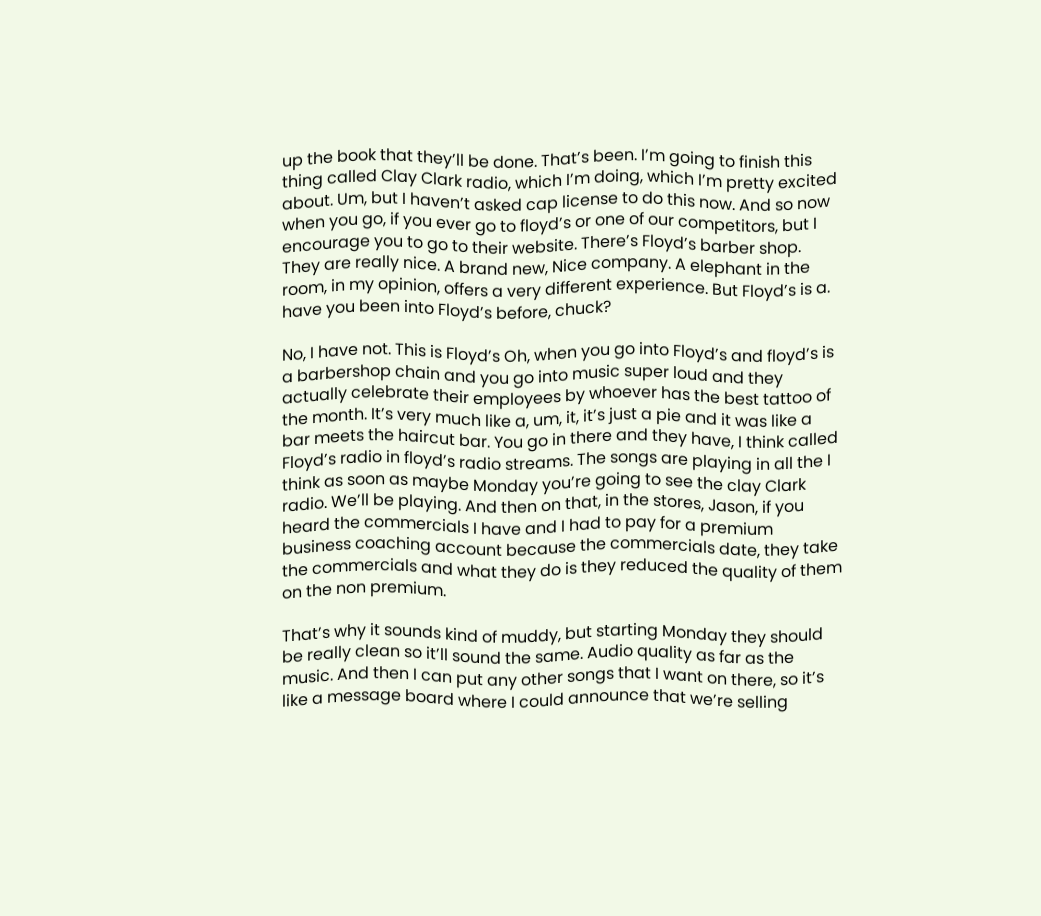up the book that they’ll be done. That’s been. I’m going to finish this thing called Clay Clark radio, which I’m doing, which I’m pretty excited about. Um, but I haven’t asked cap license to do this now. And so now when you go, if you ever go to floyd’s or one of our competitors, but I encourage you to go to their website. There’s Floyd’s barber shop. They are really nice. A brand new, Nice company. A elephant in the room, in my opinion, offers a very different experience. But Floyd’s is a. have you been into Floyd’s before, chuck?

No, I have not. This is Floyd’s Oh, when you go into Floyd’s and floyd’s is a barbershop chain and you go into music super loud and they actually celebrate their employees by whoever has the best tattoo of the month. It’s very much like a, um, it, it’s just a pie and it was like a bar meets the haircut bar. You go in there and they have, I think called Floyd’s radio in floyd’s radio streams. The songs are playing in all the I think as soon as maybe Monday you’re going to see the clay Clark radio. We’ll be playing. And then on that, in the stores, Jason, if you heard the commercials I have and I had to pay for a premium business coaching account because the commercials date, they take the commercials and what they do is they reduced the quality of them on the non premium.

That’s why it sounds kind of muddy, but starting Monday they should be really clean so it’ll sound the same. Audio quality as far as the music. And then I can put any other songs that I want on there, so it’s like a message board where I could announce that we’re selling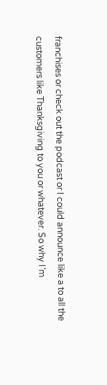franchises or check out the podcast or I could announce like a to all the customers like Thanksgiving to you or whatever. So why I’m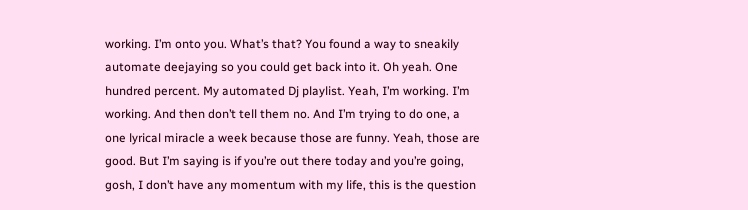working. I’m onto you. What’s that? You found a way to sneakily automate deejaying so you could get back into it. Oh yeah. One hundred percent. My automated Dj playlist. Yeah, I’m working. I’m working. And then don’t tell them no. And I’m trying to do one, a one lyrical miracle a week because those are funny. Yeah, those are good. But I’m saying is if you’re out there today and you’re going, gosh, I don’t have any momentum with my life, this is the question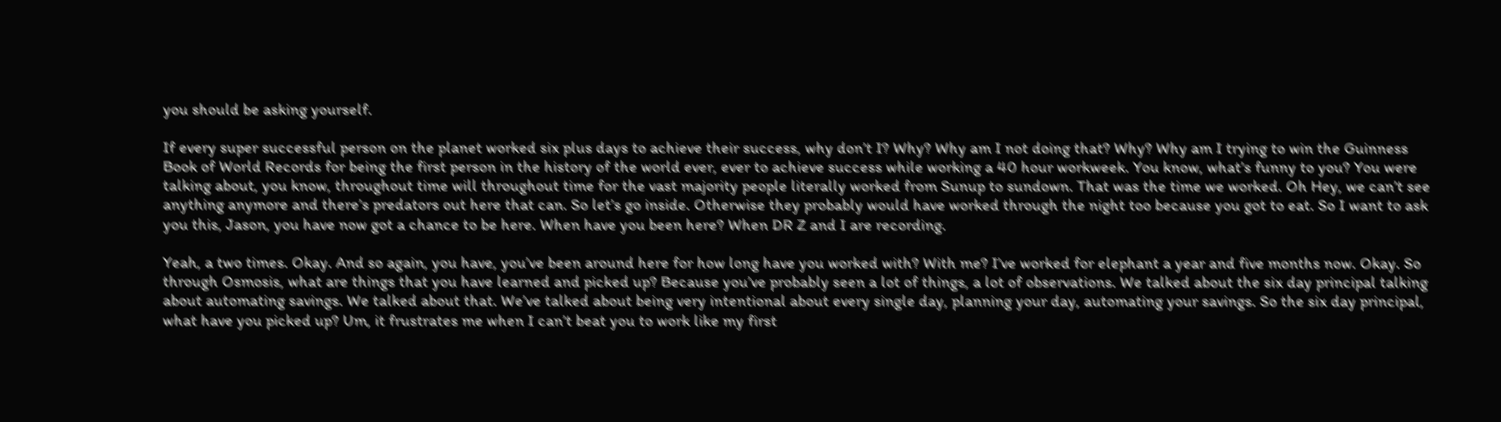you should be asking yourself.

If every super successful person on the planet worked six plus days to achieve their success, why don’t I? Why? Why am I not doing that? Why? Why am I trying to win the Guinness Book of World Records for being the first person in the history of the world ever, ever to achieve success while working a 40 hour workweek. You know, what’s funny to you? You were talking about, you know, throughout time will throughout time for the vast majority people literally worked from Sunup to sundown. That was the time we worked. Oh Hey, we can’t see anything anymore and there’s predators out here that can. So let’s go inside. Otherwise they probably would have worked through the night too because you got to eat. So I want to ask you this, Jason, you have now got a chance to be here. When have you been here? When DR Z and I are recording.

Yeah, a two times. Okay. And so again, you have, you’ve been around here for how long have you worked with? With me? I’ve worked for elephant a year and five months now. Okay. So through Osmosis, what are things that you have learned and picked up? Because you’ve probably seen a lot of things, a lot of observations. We talked about the six day principal talking about automating savings. We talked about that. We’ve talked about being very intentional about every single day, planning your day, automating your savings. So the six day principal, what have you picked up? Um, it frustrates me when I can’t beat you to work like my first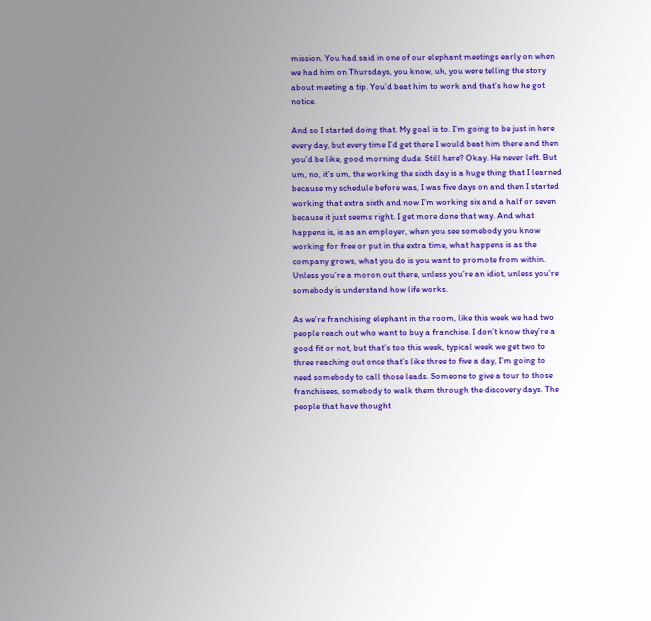mission. You had said in one of our elephant meetings early on when we had him on Thursdays, you know, uh, you were telling the story about meeting a tip. You’d beat him to work and that’s how he got notice.

And so I started doing that. My goal is to. I’m going to be just in here every day, but every time I’d get there I would beat him there and then you’d be like, good morning dude. Still here? Okay. He never left. But um, no, it’s um, the working the sixth day is a huge thing that I learned because my schedule before was, I was five days on and then I started working that extra sixth and now I’m working six and a half or seven because it just seems right. I get more done that way. And what happens is, is as an employer, when you see somebody you know working for free or put in the extra time, what happens is as the company grows, what you do is you want to promote from within. Unless you’re a moron out there, unless you’re an idiot, unless you’re somebody is understand how life works.

As we’re franchising elephant in the room, like this week we had two people reach out who want to buy a franchise. I don’t know they’re a good fit or not, but that’s too this week, typical week we get two to three reaching out once that’s like three to five a day, I’m going to need somebody to call those leads. Someone to give a tour to those franchisees, somebody to walk them through the discovery days. The people that have thought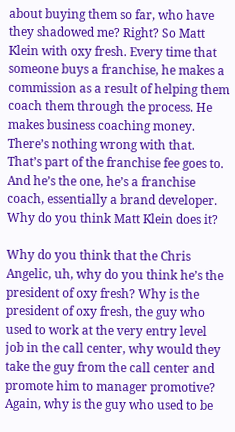about buying them so far, who have they shadowed me? Right? So Matt Klein with oxy fresh. Every time that someone buys a franchise, he makes a commission as a result of helping them coach them through the process. He makes business coaching money. There’s nothing wrong with that. That’s part of the franchise fee goes to. And he’s the one, he’s a franchise coach, essentially a brand developer. Why do you think Matt Klein does it?

Why do you think that the Chris Angelic, uh, why do you think he’s the president of oxy fresh? Why is the president of oxy fresh, the guy who used to work at the very entry level job in the call center, why would they take the guy from the call center and promote him to manager promotive? Again, why is the guy who used to be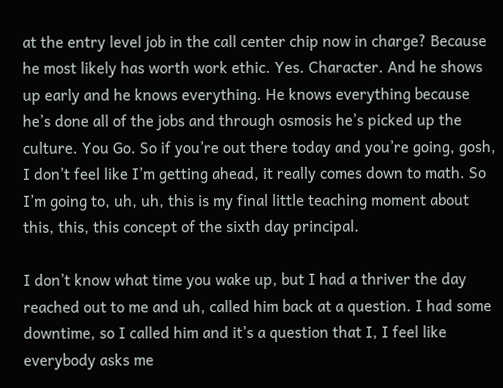at the entry level job in the call center chip now in charge? Because he most likely has worth work ethic. Yes. Character. And he shows up early and he knows everything. He knows everything because he’s done all of the jobs and through osmosis he’s picked up the culture. You Go. So if you’re out there today and you’re going, gosh, I don’t feel like I’m getting ahead, it really comes down to math. So I’m going to, uh, uh, this is my final little teaching moment about this, this, this concept of the sixth day principal.

I don’t know what time you wake up, but I had a thriver the day reached out to me and uh, called him back at a question. I had some downtime, so I called him and it’s a question that I, I feel like everybody asks me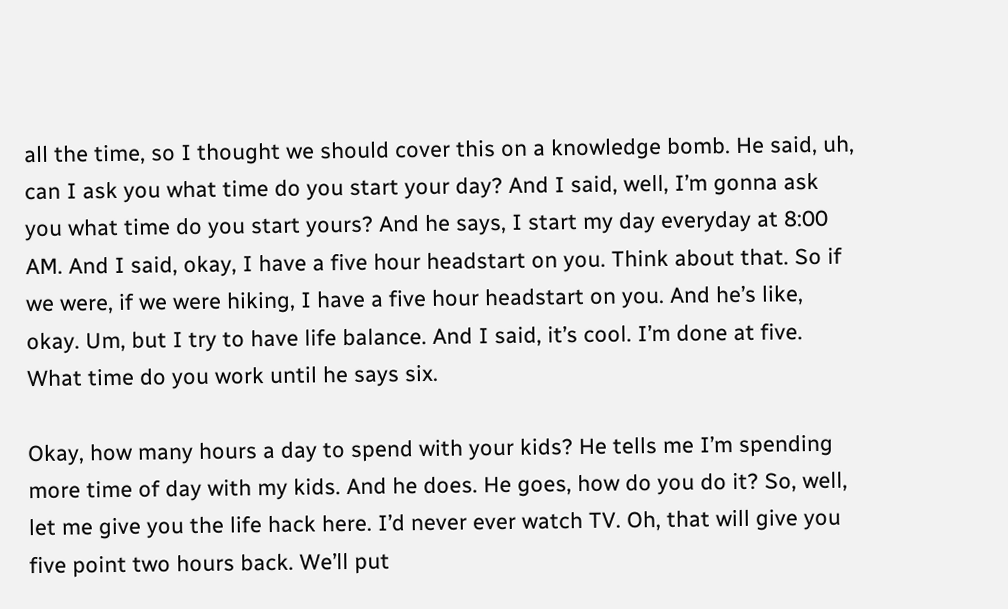all the time, so I thought we should cover this on a knowledge bomb. He said, uh, can I ask you what time do you start your day? And I said, well, I’m gonna ask you what time do you start yours? And he says, I start my day everyday at 8:00 AM. And I said, okay, I have a five hour headstart on you. Think about that. So if we were, if we were hiking, I have a five hour headstart on you. And he’s like, okay. Um, but I try to have life balance. And I said, it’s cool. I’m done at five. What time do you work until he says six.

Okay, how many hours a day to spend with your kids? He tells me I’m spending more time of day with my kids. And he does. He goes, how do you do it? So, well, let me give you the life hack here. I’d never ever watch TV. Oh, that will give you five point two hours back. We’ll put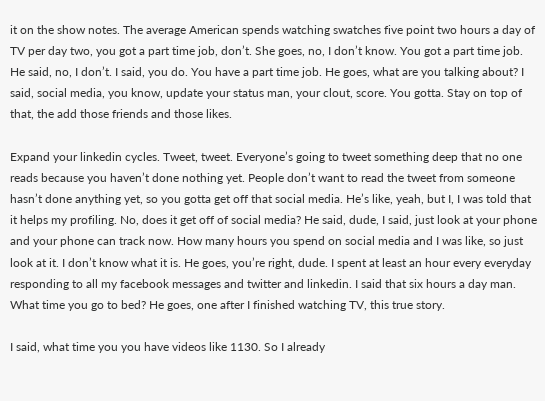it on the show notes. The average American spends watching swatches five point two hours a day of TV per day two, you got a part time job, don’t. She goes, no, I don’t know. You got a part time job. He said, no, I don’t. I said, you do. You have a part time job. He goes, what are you talking about? I said, social media, you know, update your status man, your clout, score. You gotta. Stay on top of that, the add those friends and those likes.

Expand your linkedin cycles. Tweet, tweet. Everyone’s going to tweet something deep that no one reads because you haven’t done nothing yet. People don’t want to read the tweet from someone hasn’t done anything yet, so you gotta get off that social media. He’s like, yeah, but I, I was told that it helps my profiling. No, does it get off of social media? He said, dude, I said, just look at your phone and your phone can track now. How many hours you spend on social media and I was like, so just look at it. I don’t know what it is. He goes, you’re right, dude. I spent at least an hour every everyday responding to all my facebook messages and twitter and linkedin. I said that six hours a day man. What time you go to bed? He goes, one after I finished watching TV, this true story.

I said, what time you you have videos like 1130. So I already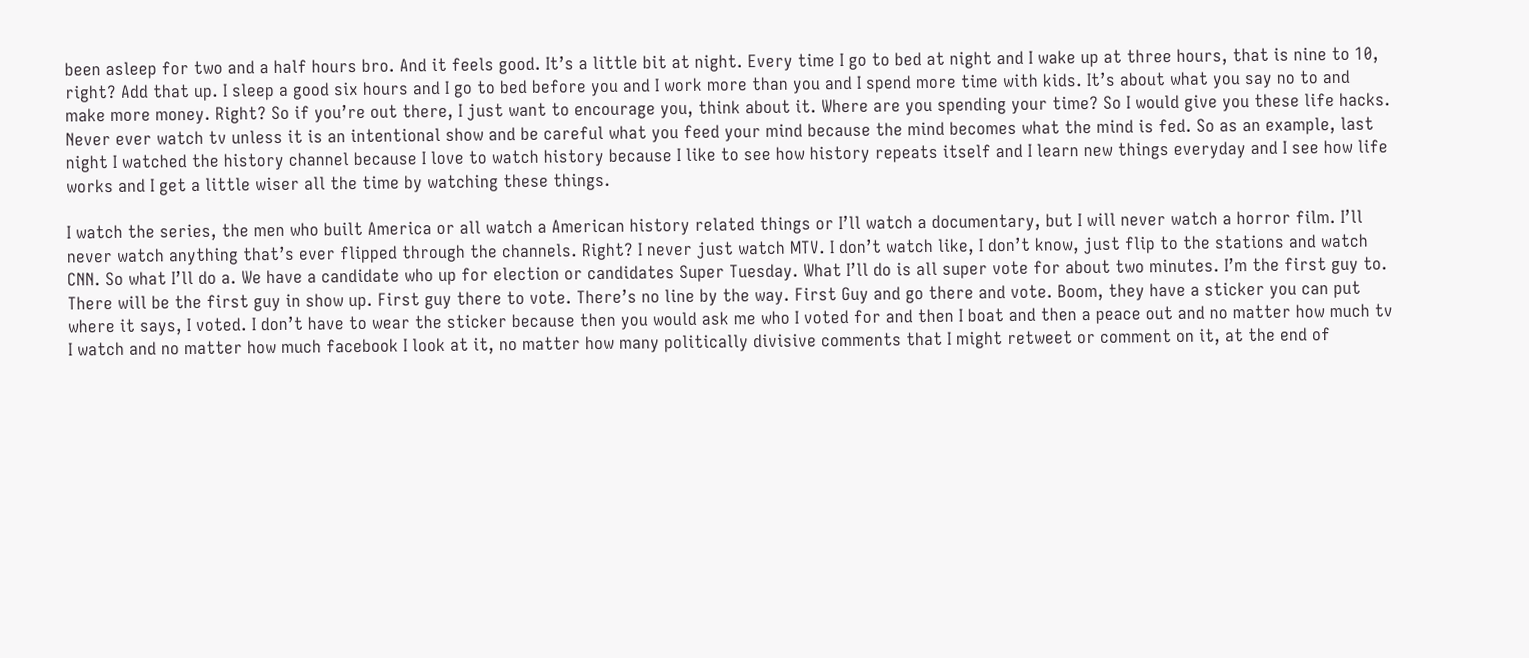been asleep for two and a half hours bro. And it feels good. It’s a little bit at night. Every time I go to bed at night and I wake up at three hours, that is nine to 10, right? Add that up. I sleep a good six hours and I go to bed before you and I work more than you and I spend more time with kids. It’s about what you say no to and make more money. Right? So if you’re out there, I just want to encourage you, think about it. Where are you spending your time? So I would give you these life hacks. Never ever watch tv unless it is an intentional show and be careful what you feed your mind because the mind becomes what the mind is fed. So as an example, last night I watched the history channel because I love to watch history because I like to see how history repeats itself and I learn new things everyday and I see how life works and I get a little wiser all the time by watching these things.

I watch the series, the men who built America or all watch a American history related things or I’ll watch a documentary, but I will never watch a horror film. I’ll never watch anything that’s ever flipped through the channels. Right? I never just watch MTV. I don’t watch like, I don’t know, just flip to the stations and watch CNN. So what I’ll do a. We have a candidate who up for election or candidates Super Tuesday. What I’ll do is all super vote for about two minutes. I’m the first guy to. There will be the first guy in show up. First guy there to vote. There’s no line by the way. First Guy and go there and vote. Boom, they have a sticker you can put where it says, I voted. I don’t have to wear the sticker because then you would ask me who I voted for and then I boat and then a peace out and no matter how much tv I watch and no matter how much facebook I look at it, no matter how many politically divisive comments that I might retweet or comment on it, at the end of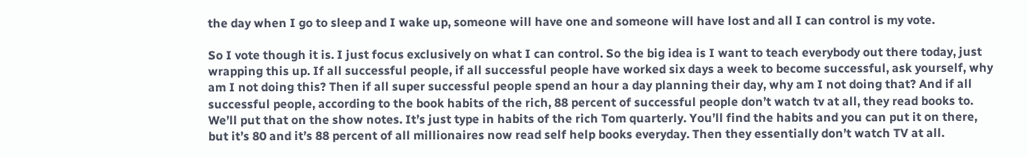the day when I go to sleep and I wake up, someone will have one and someone will have lost and all I can control is my vote.

So I vote though it is. I just focus exclusively on what I can control. So the big idea is I want to teach everybody out there today, just wrapping this up. If all successful people, if all successful people have worked six days a week to become successful, ask yourself, why am I not doing this? Then if all super successful people spend an hour a day planning their day, why am I not doing that? And if all successful people, according to the book habits of the rich, 88 percent of successful people don’t watch tv at all, they read books to. We’ll put that on the show notes. It’s just type in habits of the rich Tom quarterly. You’ll find the habits and you can put it on there, but it’s 80 and it’s 88 percent of all millionaires now read self help books everyday. Then they essentially don’t watch TV at all.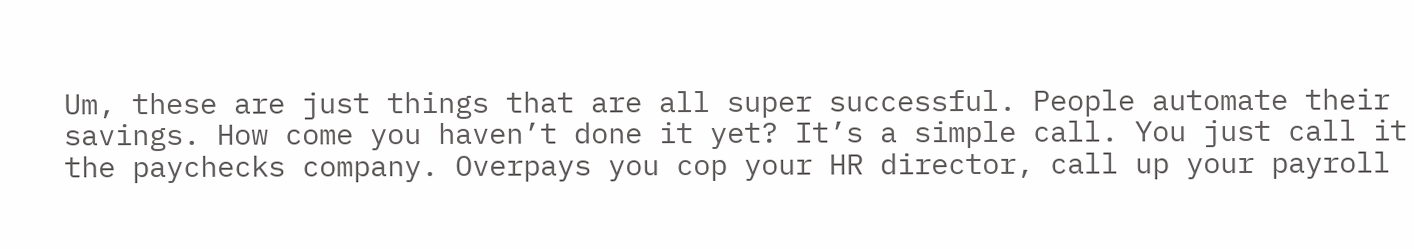Um, these are just things that are all super successful. People automate their savings. How come you haven’t done it yet? It’s a simple call. You just call it the paychecks company. Overpays you cop your HR director, call up your payroll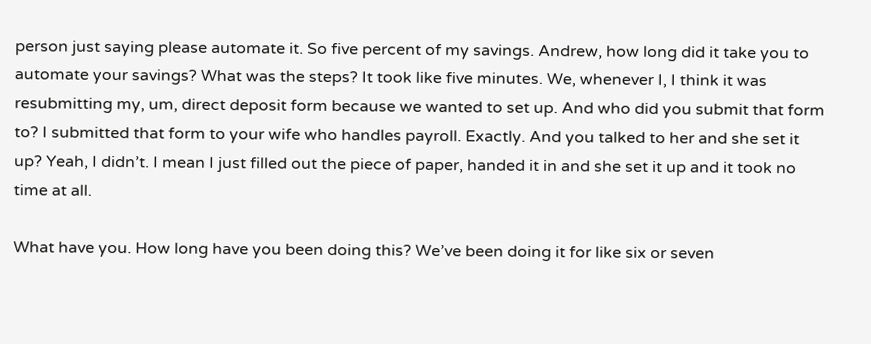person just saying please automate it. So five percent of my savings. Andrew, how long did it take you to automate your savings? What was the steps? It took like five minutes. We, whenever I, I think it was resubmitting my, um, direct deposit form because we wanted to set up. And who did you submit that form to? I submitted that form to your wife who handles payroll. Exactly. And you talked to her and she set it up? Yeah, I didn’t. I mean I just filled out the piece of paper, handed it in and she set it up and it took no time at all.

What have you. How long have you been doing this? We’ve been doing it for like six or seven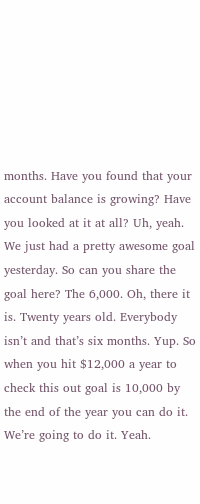months. Have you found that your account balance is growing? Have you looked at it at all? Uh, yeah. We just had a pretty awesome goal yesterday. So can you share the goal here? The 6,000. Oh, there it is. Twenty years old. Everybody isn’t and that’s six months. Yup. So when you hit $12,000 a year to check this out goal is 10,000 by the end of the year you can do it. We’re going to do it. Yeah.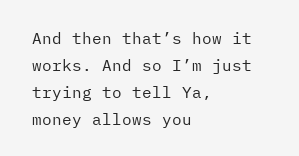And then that’s how it works. And so I’m just trying to tell Ya, money allows you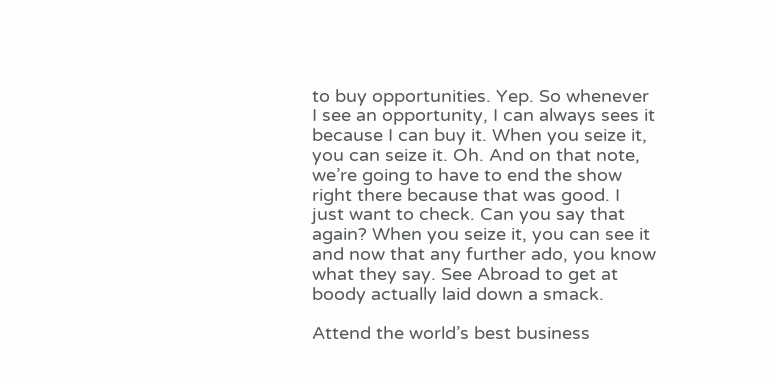to buy opportunities. Yep. So whenever I see an opportunity, I can always sees it because I can buy it. When you seize it, you can seize it. Oh. And on that note, we’re going to have to end the show right there because that was good. I just want to check. Can you say that again? When you seize it, you can see it and now that any further ado, you know what they say. See Abroad to get at boody actually laid down a smack.

Attend the world’s best business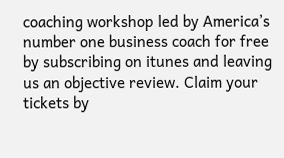coaching workshop led by America’s number one business coach for free by subscribing on itunes and leaving us an objective review. Claim your tickets by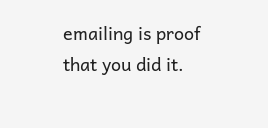emailing is proof that you did it.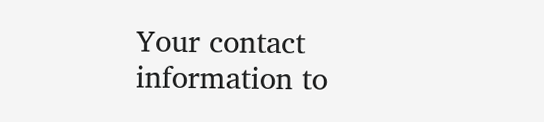Your contact information to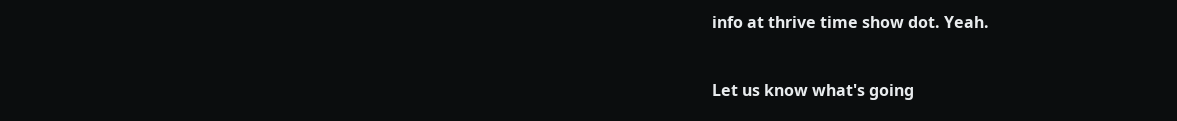info at thrive time show dot. Yeah.


Let us know what's going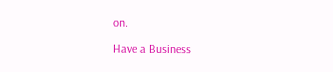on.

Have a Business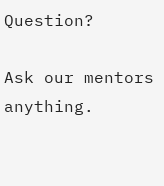Question?

Ask our mentors anything.